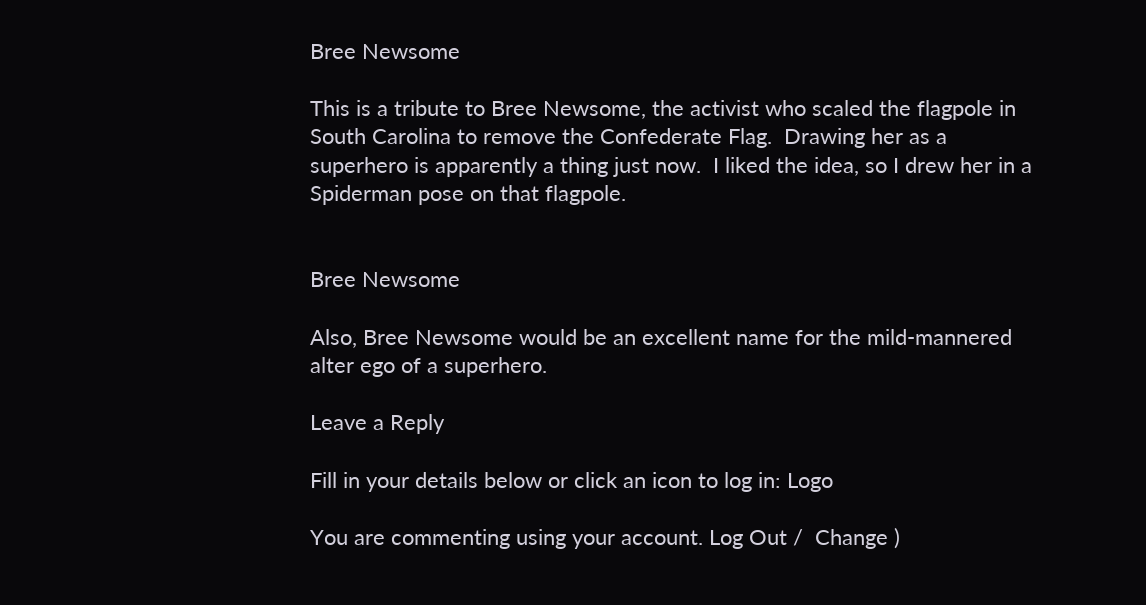Bree Newsome

This is a tribute to Bree Newsome, the activist who scaled the flagpole in South Carolina to remove the Confederate Flag.  Drawing her as a superhero is apparently a thing just now.  I liked the idea, so I drew her in a Spiderman pose on that flagpole.


Bree Newsome

Also, Bree Newsome would be an excellent name for the mild-mannered alter ego of a superhero.

Leave a Reply

Fill in your details below or click an icon to log in: Logo

You are commenting using your account. Log Out /  Change )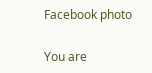Facebook photo

You are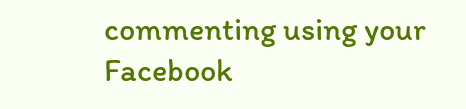commenting using your Facebook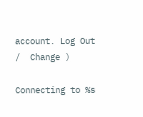account. Log Out /  Change )

Connecting to %s